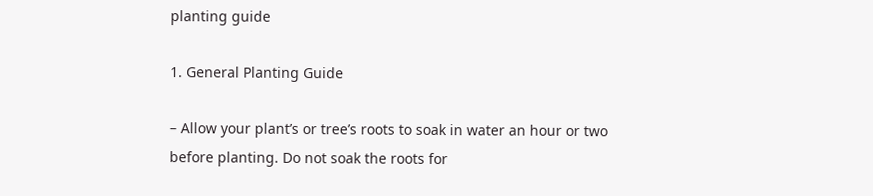planting guide

1. General Planting Guide

– Allow your plant’s or tree’s roots to soak in water an hour or two before planting. Do not soak the roots for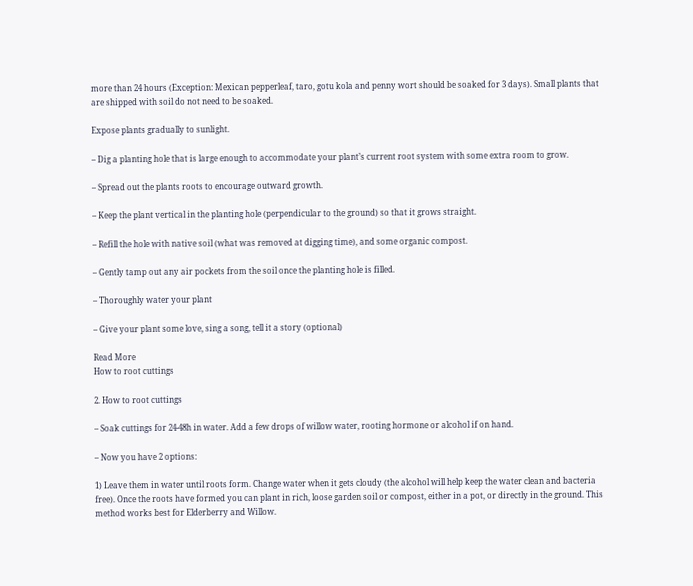more than 24 hours (Exception: Mexican pepperleaf, taro, gotu kola and penny wort should be soaked for 3 days). Small plants that are shipped with soil do not need to be soaked.

Expose plants gradually to sunlight.

– Dig a planting hole that is large enough to accommodate your plant’s current root system with some extra room to grow.

– Spread out the plants roots to encourage outward growth.

– Keep the plant vertical in the planting hole (perpendicular to the ground) so that it grows straight.

– Refill the hole with native soil (what was removed at digging time), and some organic compost.

– Gently tamp out any air pockets from the soil once the planting hole is filled.

– Thoroughly water your plant

– Give your plant some love, sing a song, tell it a story (optional)

Read More
How to root cuttings

2. How to root cuttings

– Soak cuttings for 24-48h in water. Add a few drops of willow water, rooting hormone or alcohol if on hand.

– Now you have 2 options:

1) Leave them in water until roots form. Change water when it gets cloudy (the alcohol will help keep the water clean and bacteria free). Once the roots have formed you can plant in rich, loose garden soil or compost, either in a pot, or directly in the ground. This method works best for Elderberry and Willow.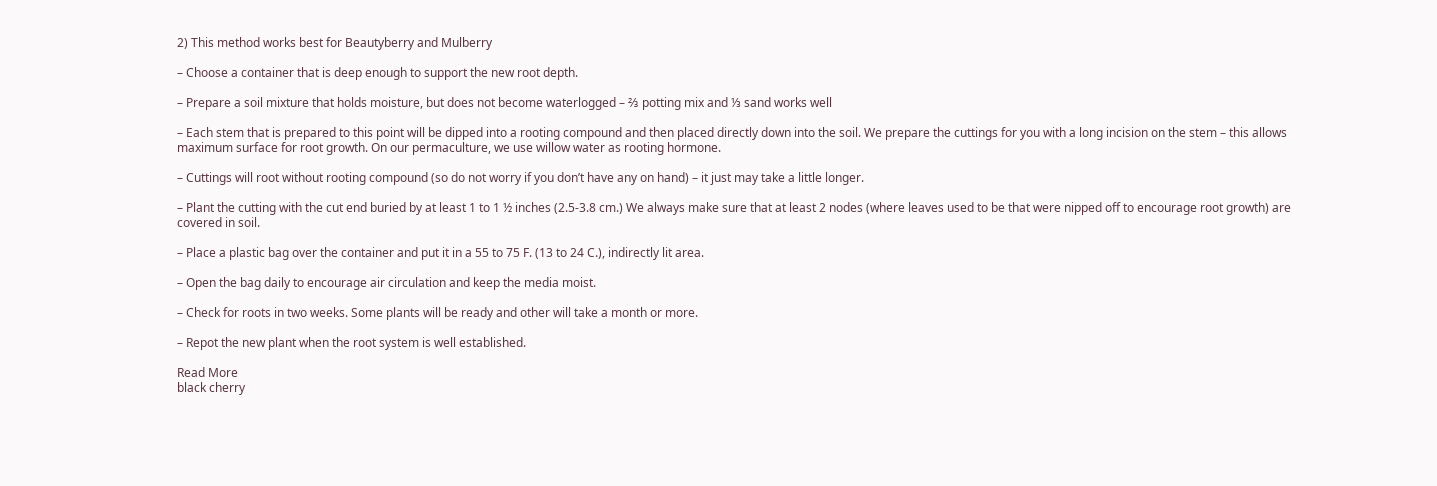2) This method works best for Beautyberry and Mulberry

– Choose a container that is deep enough to support the new root depth.

– Prepare a soil mixture that holds moisture, but does not become waterlogged – ⅔ potting mix and ⅓ sand works well

– Each stem that is prepared to this point will be dipped into a rooting compound and then placed directly down into the soil. We prepare the cuttings for you with a long incision on the stem – this allows maximum surface for root growth. On our permaculture, we use willow water as rooting hormone.

– Cuttings will root without rooting compound (so do not worry if you don’t have any on hand) – it just may take a little longer.

– Plant the cutting with the cut end buried by at least 1 to 1 ½ inches (2.5-3.8 cm.) We always make sure that at least 2 nodes (where leaves used to be that were nipped off to encourage root growth) are covered in soil.

– Place a plastic bag over the container and put it in a 55 to 75 F. (13 to 24 C.), indirectly lit area.

– Open the bag daily to encourage air circulation and keep the media moist.

– Check for roots in two weeks. Some plants will be ready and other will take a month or more.

– Repot the new plant when the root system is well established.

Read More
black cherry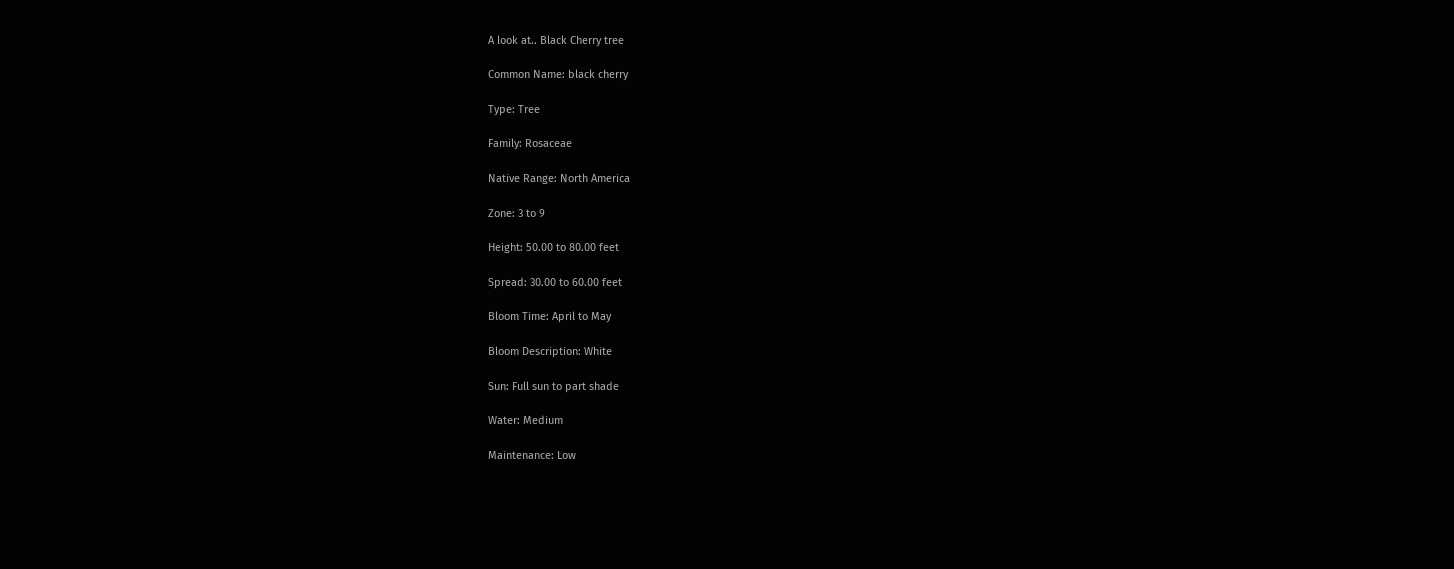A look at.. Black Cherry tree

Common Name: black cherry

Type: Tree

Family: Rosaceae

Native Range: North America

Zone: 3 to 9

Height: 50.00 to 80.00 feet

Spread: 30.00 to 60.00 feet

Bloom Time: April to May

Bloom Description: White

Sun: Full sun to part shade

Water: Medium

Maintenance: Low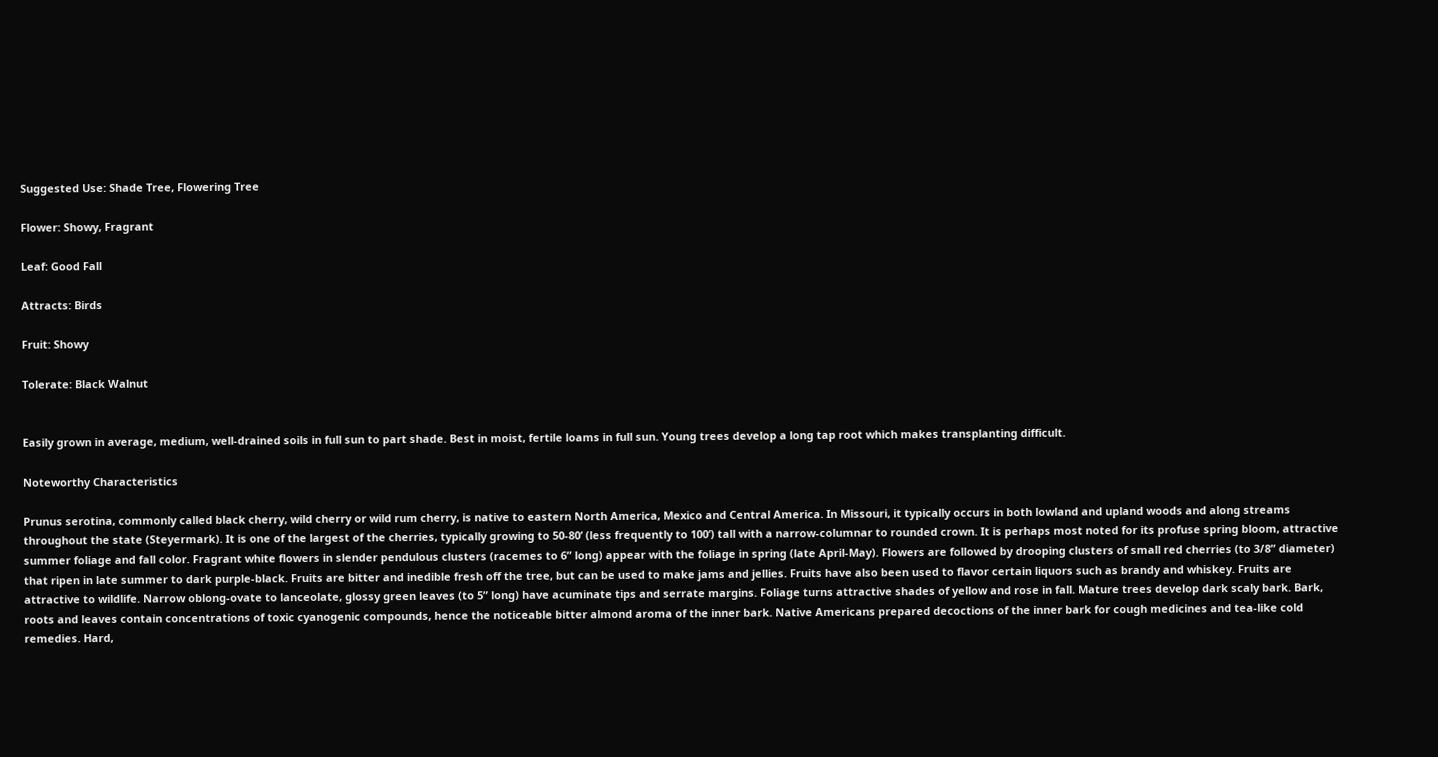Suggested Use: Shade Tree, Flowering Tree

Flower: Showy, Fragrant

Leaf: Good Fall

Attracts: Birds

Fruit: Showy

Tolerate: Black Walnut


Easily grown in average, medium, well-drained soils in full sun to part shade. Best in moist, fertile loams in full sun. Young trees develop a long tap root which makes transplanting difficult.

Noteworthy Characteristics

Prunus serotina, commonly called black cherry, wild cherry or wild rum cherry, is native to eastern North America, Mexico and Central America. In Missouri, it typically occurs in both lowland and upland woods and along streams throughout the state (Steyermark). It is one of the largest of the cherries, typically growing to 50-80’ (less frequently to 100’) tall with a narrow-columnar to rounded crown. It is perhaps most noted for its profuse spring bloom, attractive summer foliage and fall color. Fragrant white flowers in slender pendulous clusters (racemes to 6” long) appear with the foliage in spring (late April-May). Flowers are followed by drooping clusters of small red cherries (to 3/8” diameter) that ripen in late summer to dark purple-black. Fruits are bitter and inedible fresh off the tree, but can be used to make jams and jellies. Fruits have also been used to flavor certain liquors such as brandy and whiskey. Fruits are attractive to wildlife. Narrow oblong-ovate to lanceolate, glossy green leaves (to 5” long) have acuminate tips and serrate margins. Foliage turns attractive shades of yellow and rose in fall. Mature trees develop dark scaly bark. Bark, roots and leaves contain concentrations of toxic cyanogenic compounds, hence the noticeable bitter almond aroma of the inner bark. Native Americans prepared decoctions of the inner bark for cough medicines and tea-like cold remedies. Hard,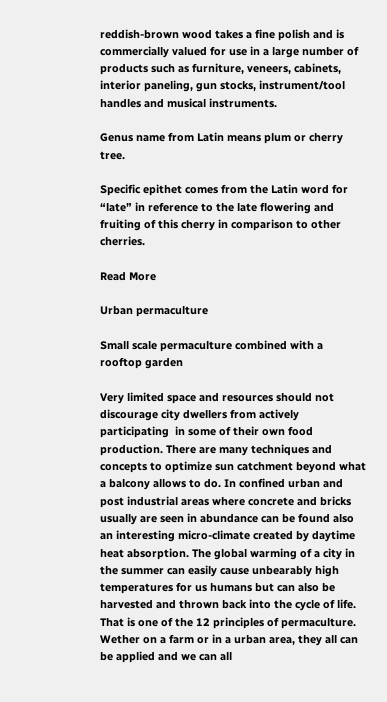reddish-brown wood takes a fine polish and is commercially valued for use in a large number of products such as furniture, veneers, cabinets, interior paneling, gun stocks, instrument/tool handles and musical instruments.

Genus name from Latin means plum or cherry tree.

Specific epithet comes from the Latin word for “late” in reference to the late flowering and fruiting of this cherry in comparison to other cherries.

Read More

Urban permaculture

Small scale permaculture combined with a rooftop garden

Very limited space and resources should not discourage city dwellers from actively participating  in some of their own food production. There are many techniques and concepts to optimize sun catchment beyond what a balcony allows to do. In confined urban and post industrial areas where concrete and bricks usually are seen in abundance can be found also an interesting micro-climate created by daytime heat absorption. The global warming of a city in the summer can easily cause unbearably high temperatures for us humans but can also be harvested and thrown back into the cycle of life. That is one of the 12 principles of permaculture. Wether on a farm or in a urban area, they all can be applied and we can all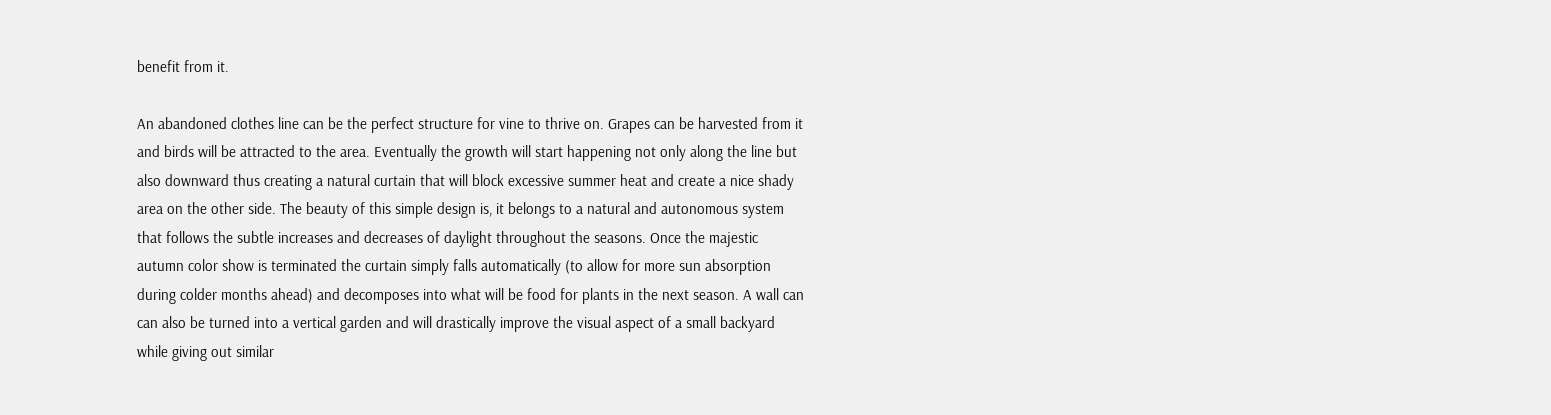benefit from it.

An abandoned clothes line can be the perfect structure for vine to thrive on. Grapes can be harvested from it and birds will be attracted to the area. Eventually the growth will start happening not only along the line but also downward thus creating a natural curtain that will block excessive summer heat and create a nice shady area on the other side. The beauty of this simple design is, it belongs to a natural and autonomous system that follows the subtle increases and decreases of daylight throughout the seasons. Once the majestic autumn color show is terminated the curtain simply falls automatically (to allow for more sun absorption during colder months ahead) and decomposes into what will be food for plants in the next season. A wall can can also be turned into a vertical garden and will drastically improve the visual aspect of a small backyard while giving out similar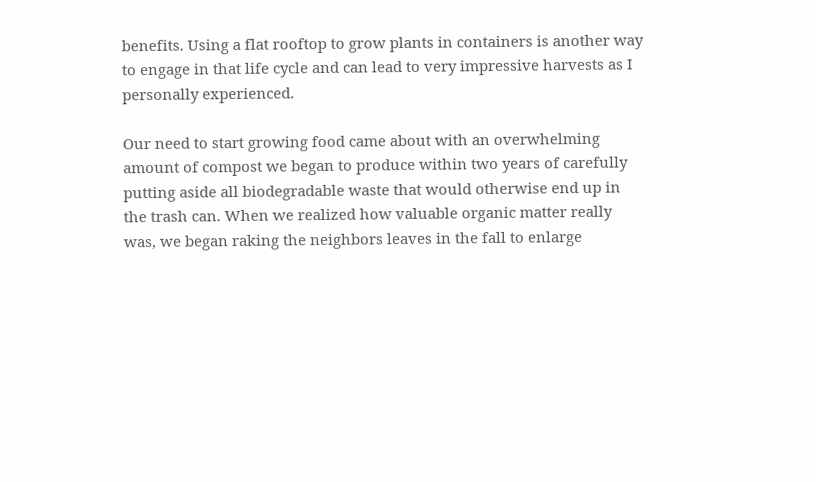benefits. Using a flat rooftop to grow plants in containers is another way to engage in that life cycle and can lead to very impressive harvests as I personally experienced.

Our need to start growing food came about with an overwhelming amount of compost we began to produce within two years of carefully putting aside all biodegradable waste that would otherwise end up in the trash can. When we realized how valuable organic matter really was, we began raking the neighbors leaves in the fall to enlarge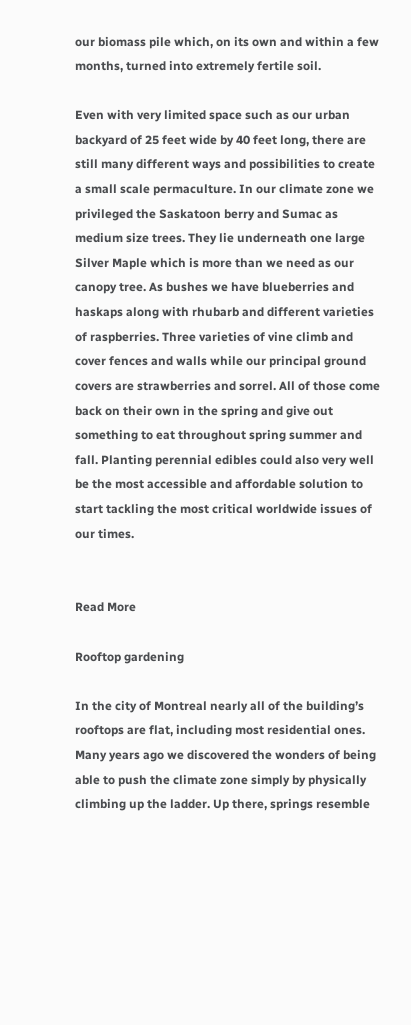our biomass pile which, on its own and within a few months, turned into extremely fertile soil.

Even with very limited space such as our urban backyard of 25 feet wide by 40 feet long, there are still many different ways and possibilities to create a small scale permaculture. In our climate zone we privileged the Saskatoon berry and Sumac as medium size trees. They lie underneath one large Silver Maple which is more than we need as our canopy tree. As bushes we have blueberries and haskaps along with rhubarb and different varieties of raspberries. Three varieties of vine climb and cover fences and walls while our principal ground covers are strawberries and sorrel. All of those come back on their own in the spring and give out something to eat throughout spring summer and fall. Planting perennial edibles could also very well be the most accessible and affordable solution to start tackling the most critical worldwide issues of our times.


Read More

Rooftop gardening

In the city of Montreal nearly all of the building’s rooftops are flat, including most residential ones. Many years ago we discovered the wonders of being able to push the climate zone simply by physically climbing up the ladder. Up there, springs resemble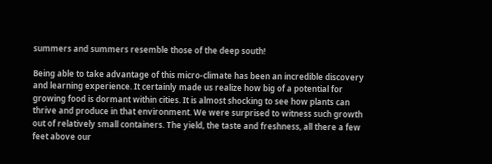summers and summers resemble those of the deep south!

Being able to take advantage of this micro-climate has been an incredible discovery and learning experience. It certainly made us realize how big of a potential for growing food is dormant within cities. It is almost shocking to see how plants can thrive and produce in that environment. We were surprised to witness such growth out of relatively small containers. The yield, the taste and freshness, all there a few feet above our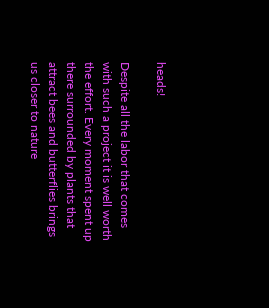heads!

Despite all the labor that comes with such a project it is well worth the effort. Every moment spent up there surrounded by plants that attract bees and butterflies brings us closer to nature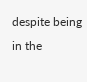despite being in the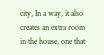city, In a way, it also creates an extra room in the house, one that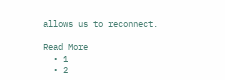allows us to reconnect.

Read More
  • 1
  • 2